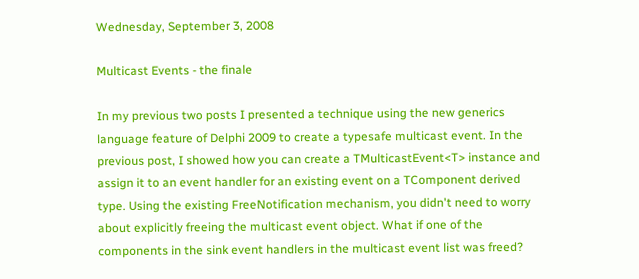Wednesday, September 3, 2008

Multicast Events - the finale

In my previous two posts I presented a technique using the new generics language feature of Delphi 2009 to create a typesafe multicast event. In the previous post, I showed how you can create a TMulticastEvent<T> instance and assign it to an event handler for an existing event on a TComponent derived type. Using the existing FreeNotification mechanism, you didn't need to worry about explicitly freeing the multicast event object. What if one of the components in the sink event handlers in the multicast event list was freed?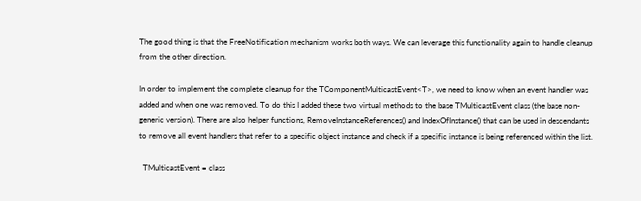The good thing is that the FreeNotification mechanism works both ways. We can leverage this functionality again to handle cleanup from the other direction.

In order to implement the complete cleanup for the TComponentMulticastEvent<T>, we need to know when an event handler was added and when one was removed. To do this I added these two virtual methods to the base TMulticastEvent class (the base non-generic version). There are also helper functions, RemoveInstanceReferences() and IndexOfInstance() that can be used in descendants to remove all event handlers that refer to a specific object instance and check if a specific instance is being referenced within the list.

  TMulticastEvent = class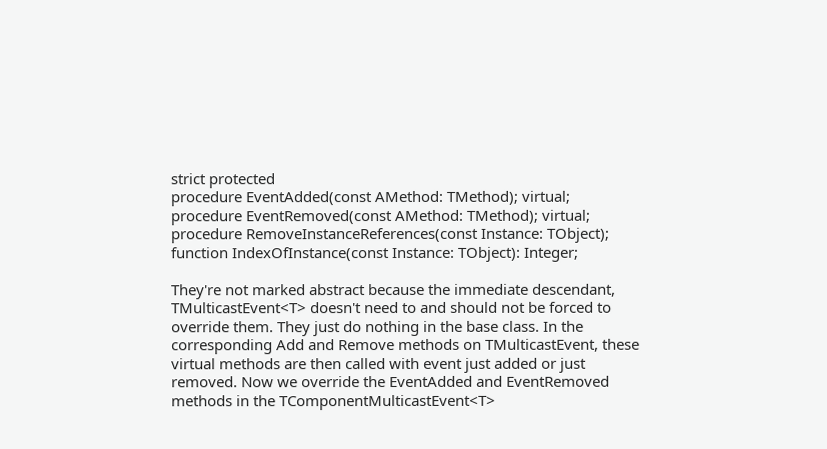strict protected
procedure EventAdded(const AMethod: TMethod); virtual;
procedure EventRemoved(const AMethod: TMethod); virtual;
procedure RemoveInstanceReferences(const Instance: TObject);
function IndexOfInstance(const Instance: TObject): Integer;

They're not marked abstract because the immediate descendant, TMulticastEvent<T> doesn't need to and should not be forced to override them. They just do nothing in the base class. In the corresponding Add and Remove methods on TMulticastEvent, these virtual methods are then called with event just added or just removed. Now we override the EventAdded and EventRemoved methods in the TComponentMulticastEvent<T>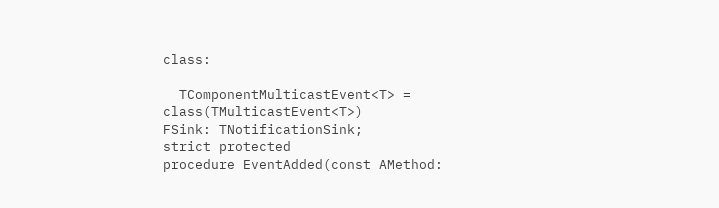class:

  TComponentMulticastEvent<T> = class(TMulticastEvent<T>)
FSink: TNotificationSink;
strict protected
procedure EventAdded(const AMethod: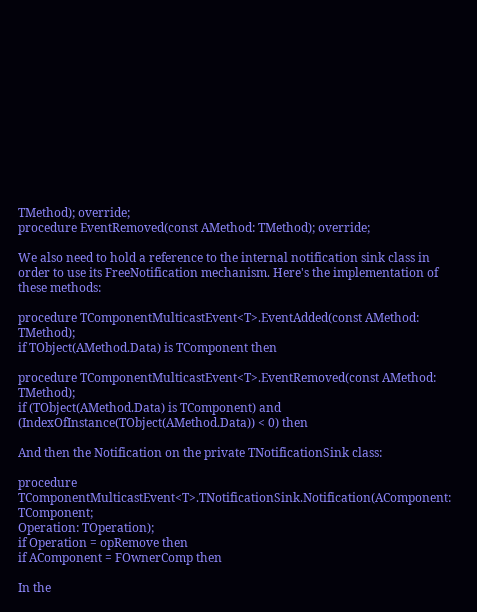TMethod); override;
procedure EventRemoved(const AMethod: TMethod); override;

We also need to hold a reference to the internal notification sink class in order to use its FreeNotification mechanism. Here's the implementation of these methods:

procedure TComponentMulticastEvent<T>.EventAdded(const AMethod: TMethod);
if TObject(AMethod.Data) is TComponent then

procedure TComponentMulticastEvent<T>.EventRemoved(const AMethod: TMethod);
if (TObject(AMethod.Data) is TComponent) and (IndexOfInstance(TObject(AMethod.Data)) < 0) then

And then the Notification on the private TNotificationSink class:

procedure TComponentMulticastEvent<T>.TNotificationSink.Notification(AComponent: TComponent;
Operation: TOperation);
if Operation = opRemove then
if AComponent = FOwnerComp then

In the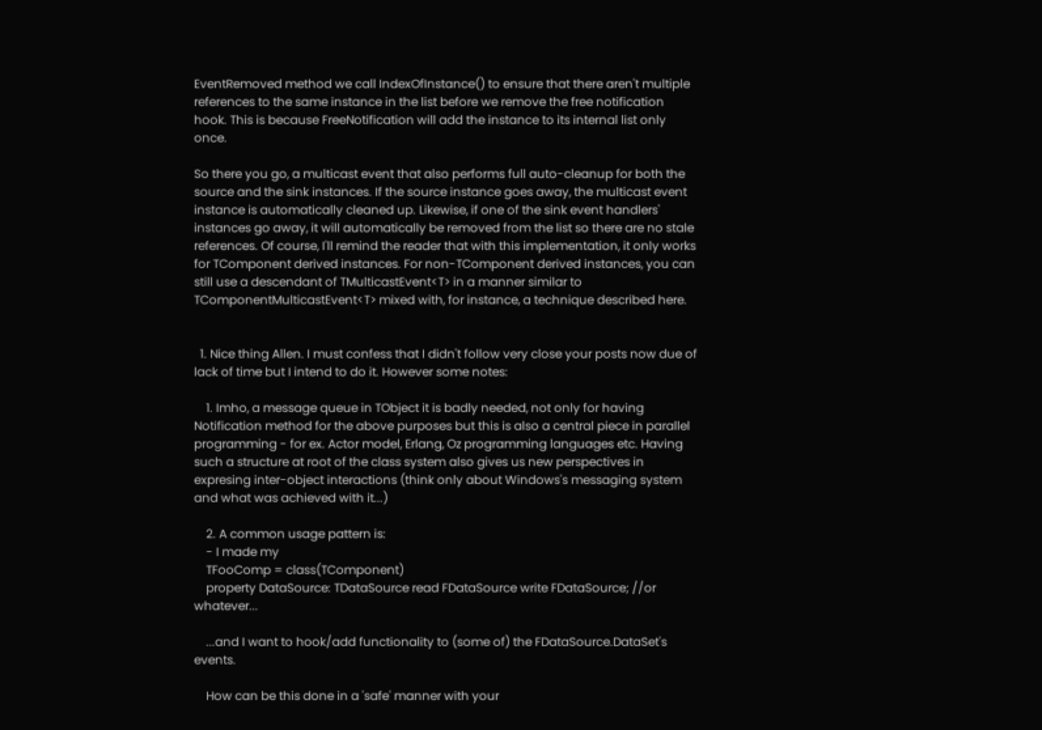EventRemoved method we call IndexOfInstance() to ensure that there aren't multiple references to the same instance in the list before we remove the free notification hook. This is because FreeNotification will add the instance to its internal list only once.

So there you go, a multicast event that also performs full auto-cleanup for both the source and the sink instances. If the source instance goes away, the multicast event instance is automatically cleaned up. Likewise, if one of the sink event handlers' instances go away, it will automatically be removed from the list so there are no stale references. Of course, I'll remind the reader that with this implementation, it only works for TComponent derived instances. For non-TComponent derived instances, you can still use a descendant of TMulticastEvent<T> in a manner similar to TComponentMulticastEvent<T> mixed with, for instance, a technique described here.


  1. Nice thing Allen. I must confess that I didn't follow very close your posts now due of lack of time but I intend to do it. However some notes:

    1. Imho, a message queue in TObject it is badly needed, not only for having Notification method for the above purposes but this is also a central piece in parallel programming - for ex. Actor model, Erlang, Oz programming languages etc. Having such a structure at root of the class system also gives us new perspectives in expresing inter-object interactions (think only about Windows's messaging system and what was achieved with it...)

    2. A common usage pattern is:
    - I made my
    TFooComp = class(TComponent)
    property DataSource: TDataSource read FDataSource write FDataSource; //or whatever...

    ...and I want to hook/add functionality to (some of) the FDataSource.DataSet's events.

    How can be this done in a 'safe' manner with your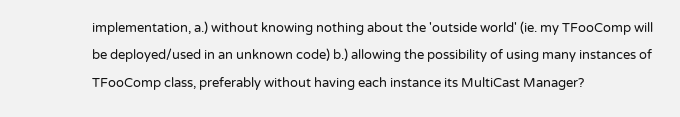implementation, a.) without knowing nothing about the 'outside world' (ie. my TFooComp will be deployed/used in an unknown code) b.) allowing the possibility of using many instances of TFooComp class, preferably without having each instance its MultiCast Manager?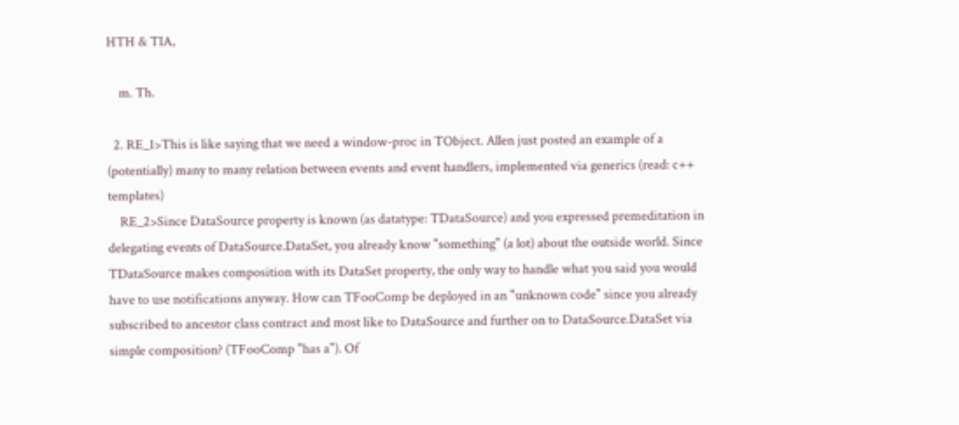HTH & TIA,

    m. Th.

  2. RE_1>This is like saying that we need a window-proc in TObject. Allen just posted an example of a (potentially) many to many relation between events and event handlers, implemented via generics (read: c++ templates)
    RE_2>Since DataSource property is known (as datatype: TDataSource) and you expressed premeditation in delegating events of DataSource.DataSet, you already know "something" (a lot) about the outside world. Since TDataSource makes composition with its DataSet property, the only way to handle what you said you would have to use notifications anyway. How can TFooComp be deployed in an "unknown code" since you already subscribed to ancestor class contract and most like to DataSource and further on to DataSource.DataSet via simple composition? (TFooComp "has a"). Of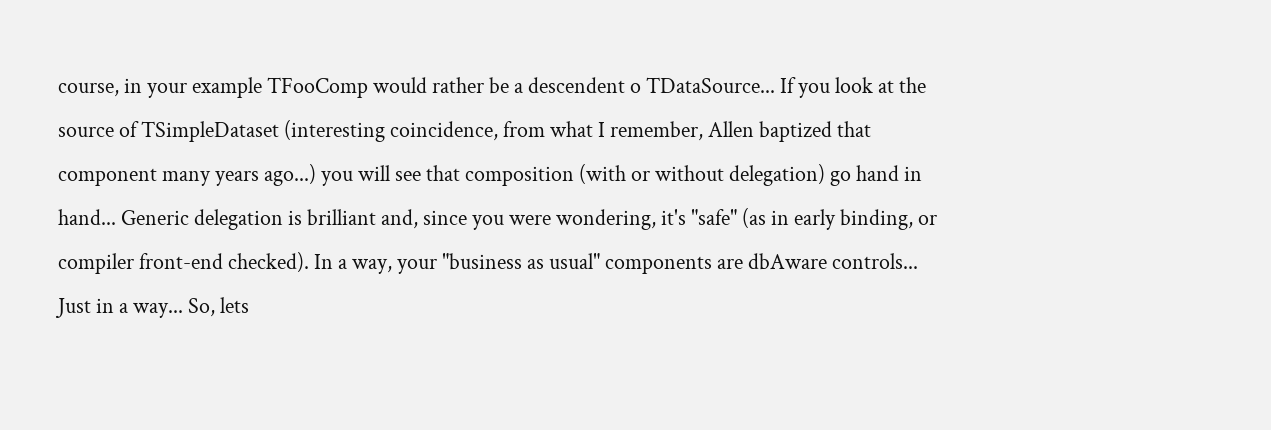course, in your example TFooComp would rather be a descendent o TDataSource... If you look at the source of TSimpleDataset (interesting coincidence, from what I remember, Allen baptized that component many years ago...) you will see that composition (with or without delegation) go hand in hand... Generic delegation is brilliant and, since you were wondering, it's "safe" (as in early binding, or compiler front-end checked). In a way, your "business as usual" components are dbAware controls... Just in a way... So, lets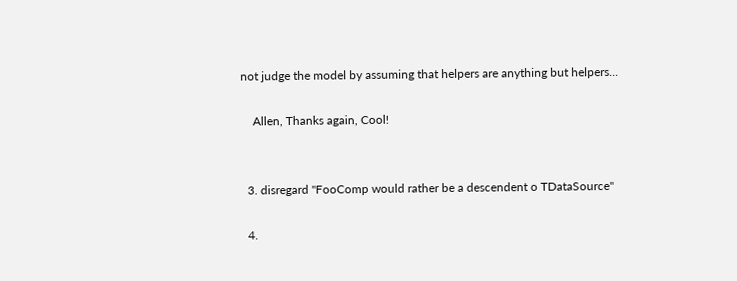not judge the model by assuming that helpers are anything but helpers...

    Allen, Thanks again, Cool!


  3. disregard "FooComp would rather be a descendent o TDataSource"

  4.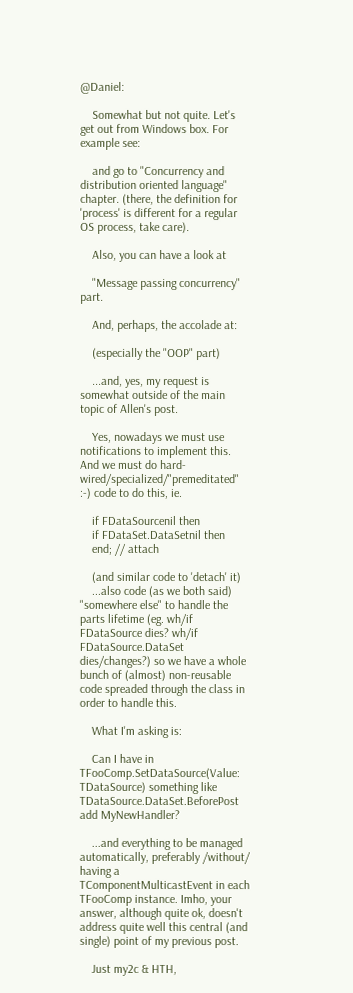@Daniel:

    Somewhat but not quite. Let's get out from Windows box. For example see:

    and go to "Concurrency and distribution oriented language" chapter. (there, the definition for 'process' is different for a regular OS process, take care).

    Also, you can have a look at

    "Message passing concurrency" part.

    And, perhaps, the accolade at:

    (especially the "OOP" part)

    ...and, yes, my request is somewhat outside of the main topic of Allen's post.

    Yes, nowadays we must use notifications to implement this. And we must do hard-wired/specialized/"premeditated" :-) code to do this, ie.

    if FDataSourcenil then
    if FDataSet.DataSetnil then
    end; // attach

    (and similar code to 'detach' it)
    ...also code (as we both said) "somewhere else" to handle the parts lifetime (eg. wh/if FDataSource dies? wh/if FDataSource.DataSet dies/changes?) so we have a whole bunch of (almost) non-reusable code spreaded through the class in order to handle this.

    What I'm asking is:

    Can I have in TFooComp.SetDataSource(Value: TDataSource) something like TDataSource.DataSet.BeforePost add MyNewHandler?

    ...and everything to be managed automatically, preferably /without/ having a TComponentMulticastEvent in each TFooComp instance. Imho, your answer, although quite ok, doesn't address quite well this central (and single) point of my previous post.

    Just my2c & HTH,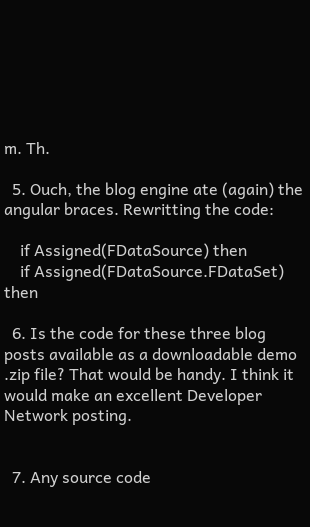m. Th.

  5. Ouch, the blog engine ate (again) the angular braces. Rewritting the code:

    if Assigned(FDataSource) then
    if Assigned(FDataSource.FDataSet) then

  6. Is the code for these three blog posts available as a downloadable demo .zip file? That would be handy. I think it would make an excellent Developer Network posting.


  7. Any source code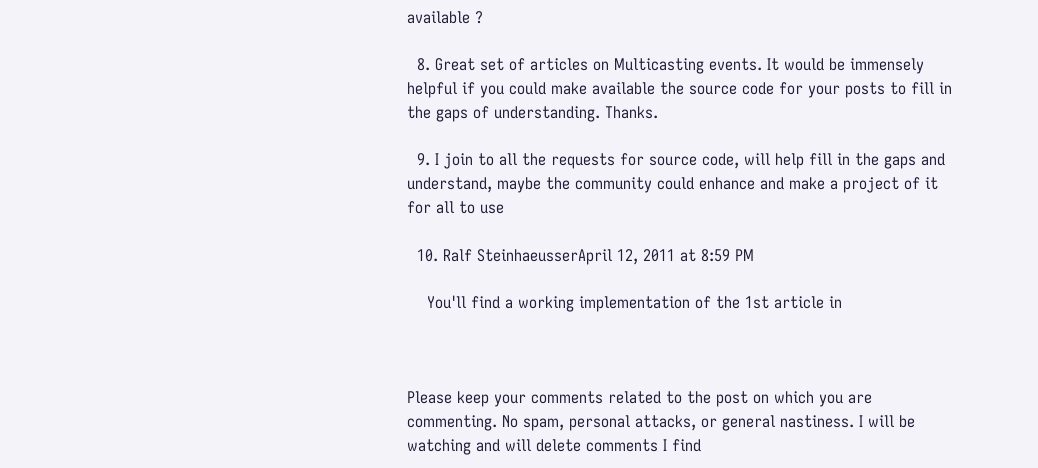available ?

  8. Great set of articles on Multicasting events. It would be immensely helpful if you could make available the source code for your posts to fill in the gaps of understanding. Thanks.

  9. I join to all the requests for source code, will help fill in the gaps and understand, maybe the community could enhance and make a project of it for all to use

  10. Ralf SteinhaeusserApril 12, 2011 at 8:59 PM

    You'll find a working implementation of the 1st article in



Please keep your comments related to the post on which you are commenting. No spam, personal attacks, or general nastiness. I will be watching and will delete comments I find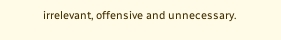irrelevant, offensive and unnecessary.